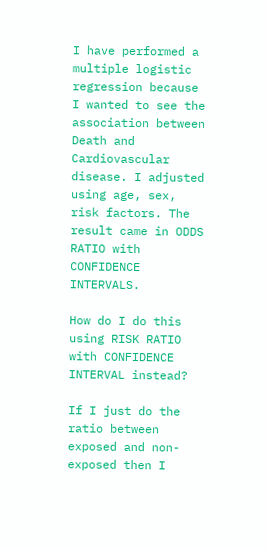I have performed a multiple logistic regression because I wanted to see the association between Death and Cardiovascular disease. I adjusted using age, sex, risk factors. The result came in ODDS RATIO with CONFIDENCE INTERVALS.

How do I do this using RISK RATIO with CONFIDENCE INTERVAL instead?

If I just do the ratio between exposed and non-exposed then I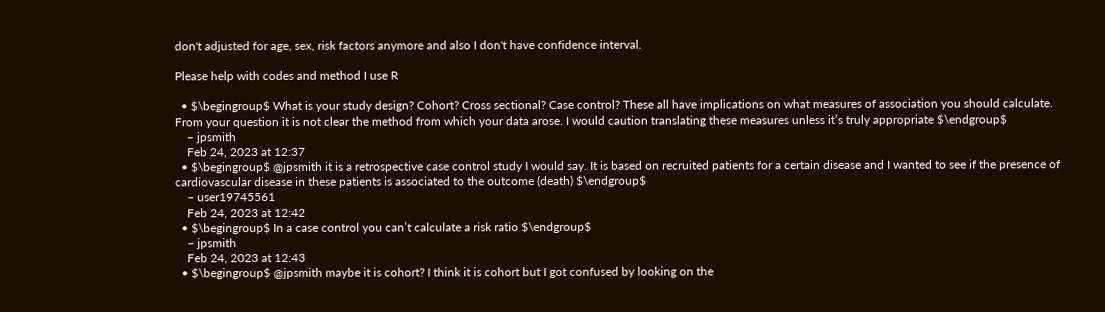don't adjusted for age, sex, risk factors anymore and also I don't have confidence interval.

Please help with codes and method I use R

  • $\begingroup$ What is your study design? Cohort? Cross sectional? Case control? These all have implications on what measures of association you should calculate. From your question it is not clear the method from which your data arose. I would caution translating these measures unless it’s truly appropriate $\endgroup$
    – jpsmith
    Feb 24, 2023 at 12:37
  • $\begingroup$ @jpsmith it is a retrospective case control study I would say. It is based on recruited patients for a certain disease and I wanted to see if the presence of cardiovascular disease in these patients is associated to the outcome (death) $\endgroup$
    – user19745561
    Feb 24, 2023 at 12:42
  • $\begingroup$ In a case control you can’t calculate a risk ratio $\endgroup$
    – jpsmith
    Feb 24, 2023 at 12:43
  • $\begingroup$ @jpsmith maybe it is cohort? I think it is cohort but I got confused by looking on the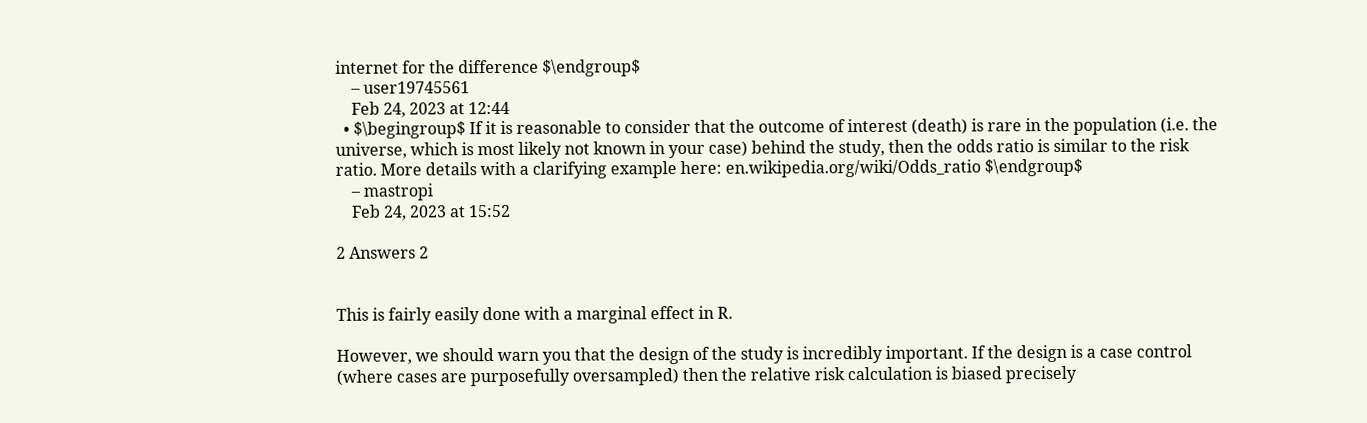internet for the difference $\endgroup$
    – user19745561
    Feb 24, 2023 at 12:44
  • $\begingroup$ If it is reasonable to consider that the outcome of interest (death) is rare in the population (i.e. the universe, which is most likely not known in your case) behind the study, then the odds ratio is similar to the risk ratio. More details with a clarifying example here: en.wikipedia.org/wiki/Odds_ratio $\endgroup$
    – mastropi
    Feb 24, 2023 at 15:52

2 Answers 2


This is fairly easily done with a marginal effect in R.

However, we should warn you that the design of the study is incredibly important. If the design is a case control (where cases are purposefully oversampled) then the relative risk calculation is biased precisely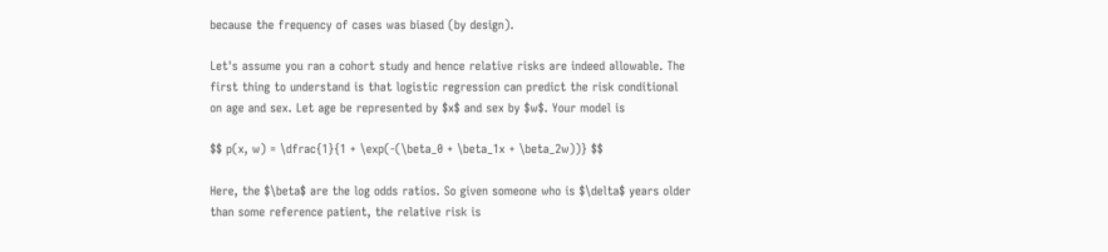because the frequency of cases was biased (by design).

Let's assume you ran a cohort study and hence relative risks are indeed allowable. The first thing to understand is that logistic regression can predict the risk conditional on age and sex. Let age be represented by $x$ and sex by $w$. Your model is

$$ p(x, w) = \dfrac{1}{1 + \exp(-(\beta_0 + \beta_1x + \beta_2w))} $$

Here, the $\beta$ are the log odds ratios. So given someone who is $\delta$ years older than some reference patient, the relative risk is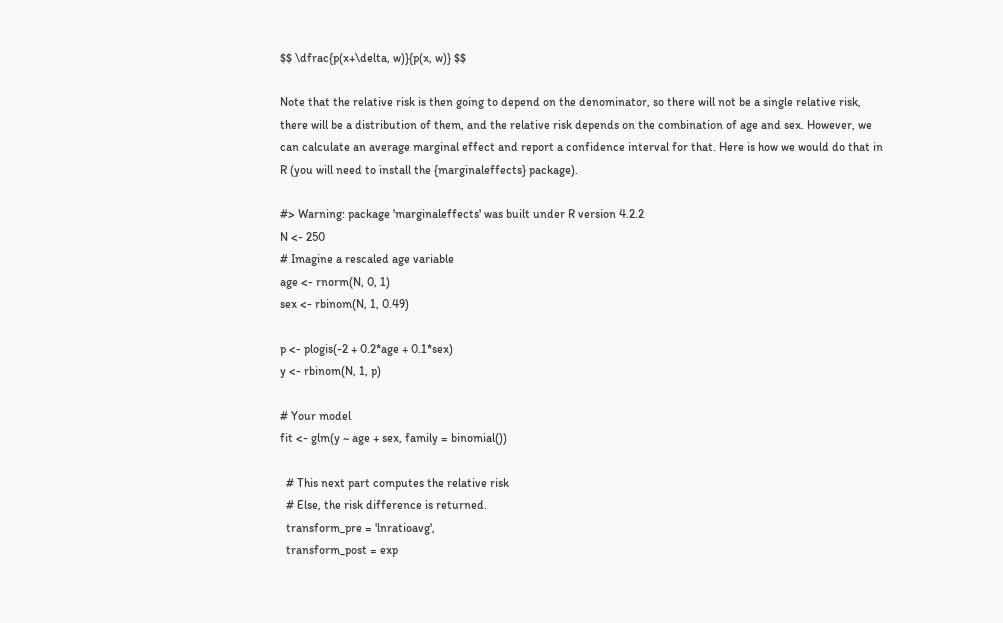$$ \dfrac{p(x+\delta, w)}{p(x, w)} $$

Note that the relative risk is then going to depend on the denominator, so there will not be a single relative risk, there will be a distribution of them, and the relative risk depends on the combination of age and sex. However, we can calculate an average marginal effect and report a confidence interval for that. Here is how we would do that in R (you will need to install the {marginaleffects} package).

#> Warning: package 'marginaleffects' was built under R version 4.2.2
N <- 250
# Imagine a rescaled age variable
age <- rnorm(N, 0, 1)
sex <- rbinom(N, 1, 0.49)

p <- plogis(-2 + 0.2*age + 0.1*sex)
y <- rbinom(N, 1, p)

# Your model
fit <- glm(y ~ age + sex, family = binomial())

  # This next part computes the relative risk
  # Else, the risk difference is returned.
  transform_pre = 'lnratioavg',
  transform_post = exp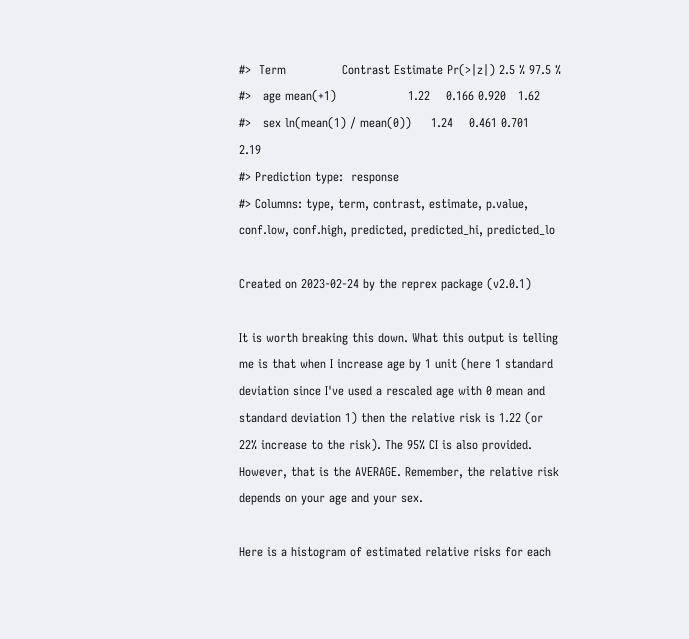#>  Term              Contrast Estimate Pr(>|z|) 2.5 % 97.5 %
#>   age mean(+1)                  1.22    0.166 0.920   1.62
#>   sex ln(mean(1) / mean(0))     1.24    0.461 0.701   2.19
#> Prediction type:  response
#> Columns: type, term, contrast, estimate, p.value, conf.low, conf.high, predicted, predicted_hi, predicted_lo

Created on 2023-02-24 by the reprex package (v2.0.1)

It is worth breaking this down. What this output is telling me is that when I increase age by 1 unit (here 1 standard deviation since I've used a rescaled age with 0 mean and standard deviation 1) then the relative risk is 1.22 (or 22% increase to the risk). The 95% CI is also provided. However, that is the AVERAGE. Remember, the relative risk depends on your age and your sex.

Here is a histogram of estimated relative risks for each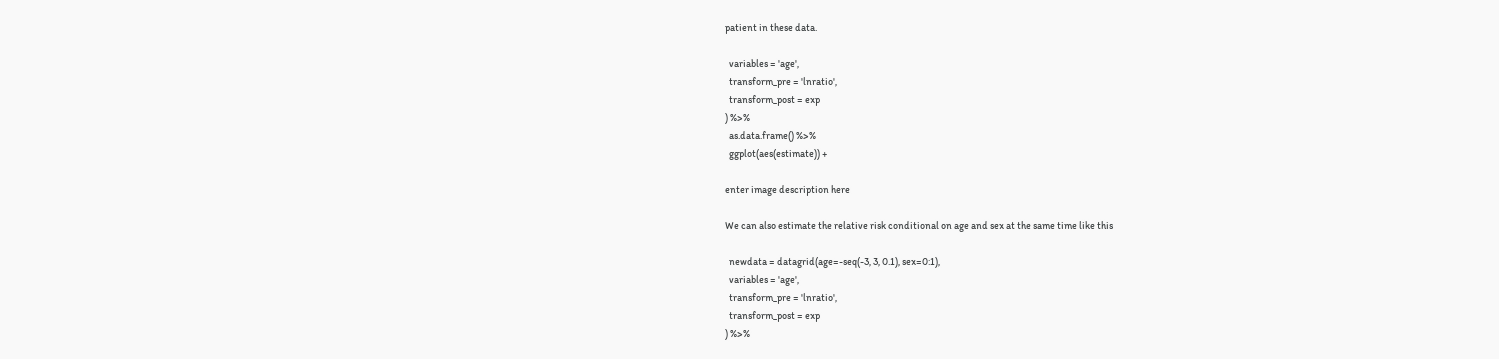patient in these data.

  variables = 'age',
  transform_pre = 'lnratio',
  transform_post = exp
) %>%
  as.data.frame() %>%
  ggplot(aes(estimate)) +

enter image description here

We can also estimate the relative risk conditional on age and sex at the same time like this

  newdata = datagrid(age=-seq(-3, 3, 0.1), sex=0:1),
  variables = 'age',
  transform_pre = 'lnratio',
  transform_post = exp
) %>%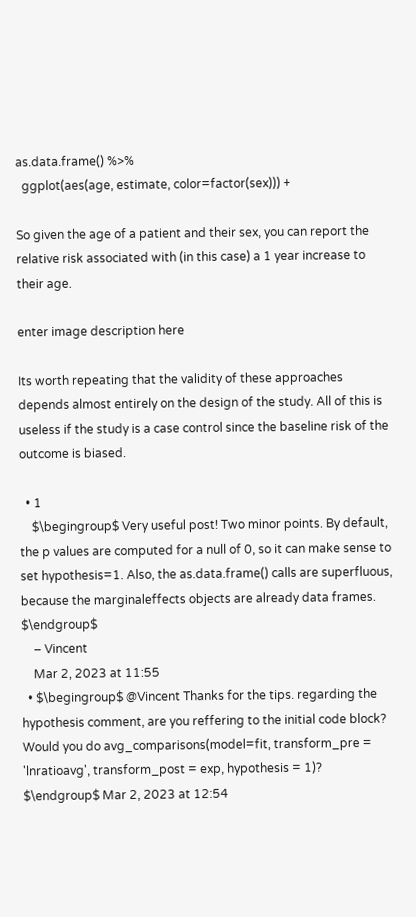as.data.frame() %>%
  ggplot(aes(age, estimate, color=factor(sex))) +

So given the age of a patient and their sex, you can report the relative risk associated with (in this case) a 1 year increase to their age.

enter image description here

Its worth repeating that the validity of these approaches depends almost entirely on the design of the study. All of this is useless if the study is a case control since the baseline risk of the outcome is biased.

  • 1
    $\begingroup$ Very useful post! Two minor points. By default, the p values are computed for a null of 0, so it can make sense to set hypothesis=1. Also, the as.data.frame() calls are superfluous, because the marginaleffects objects are already data frames. $\endgroup$
    – Vincent
    Mar 2, 2023 at 11:55
  • $\begingroup$ @Vincent Thanks for the tips. regarding the hypothesis comment, are you reffering to the initial code block? Would you do avg_comparisons(model=fit, transform_pre = 'lnratioavg', transform_post = exp, hypothesis = 1)? $\endgroup$ Mar 2, 2023 at 12:54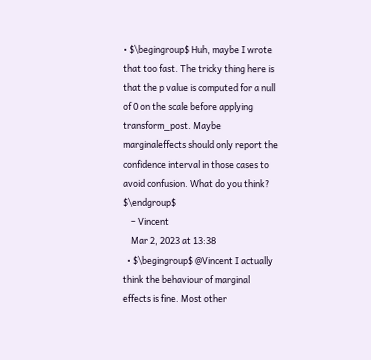• $\begingroup$ Huh, maybe I wrote that too fast. The tricky thing here is that the p value is computed for a null of 0 on the scale before applying transform_post. Maybe marginaleffects should only report the confidence interval in those cases to avoid confusion. What do you think? $\endgroup$
    – Vincent
    Mar 2, 2023 at 13:38
  • $\begingroup$ @Vincent I actually think the behaviour of marginal effects is fine. Most other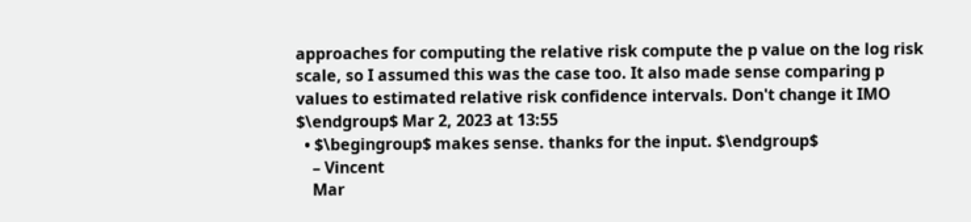approaches for computing the relative risk compute the p value on the log risk scale, so I assumed this was the case too. It also made sense comparing p values to estimated relative risk confidence intervals. Don't change it IMO $\endgroup$ Mar 2, 2023 at 13:55
  • $\begingroup$ makes sense. thanks for the input. $\endgroup$
    – Vincent
    Mar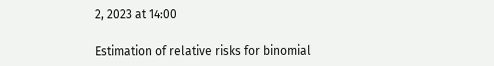2, 2023 at 14:00

Estimation of relative risks for binomial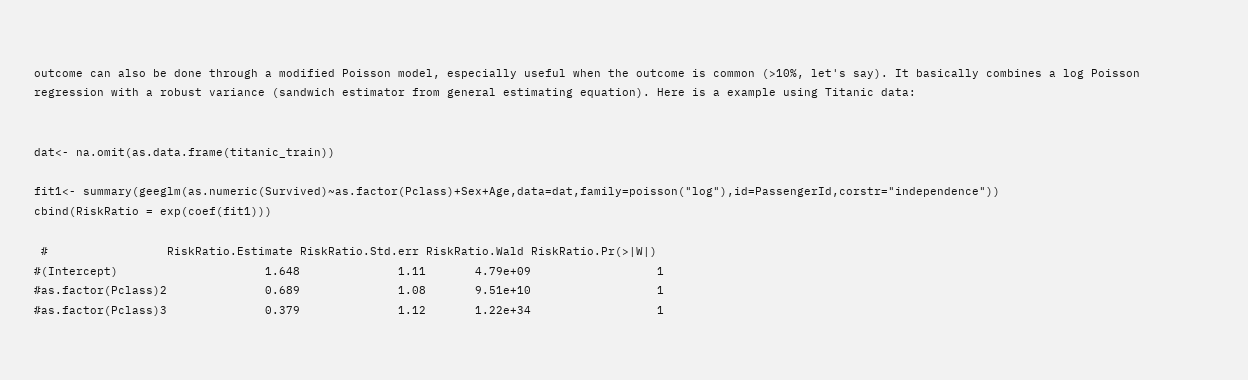outcome can also be done through a modified Poisson model, especially useful when the outcome is common (>10%, let's say). It basically combines a log Poisson regression with a robust variance (sandwich estimator from general estimating equation). Here is a example using Titanic data:


dat<- na.omit(as.data.frame(titanic_train))

fit1<- summary(geeglm(as.numeric(Survived)~as.factor(Pclass)+Sex+Age,data=dat,family=poisson("log"),id=PassengerId,corstr="independence"))
cbind(RiskRatio = exp(coef(fit1)))

 #                 RiskRatio.Estimate RiskRatio.Std.err RiskRatio.Wald RiskRatio.Pr(>|W|)
#(Intercept)                     1.648              1.11       4.79e+09                  1
#as.factor(Pclass)2              0.689              1.08       9.51e+10                  1
#as.factor(Pclass)3              0.379              1.12       1.22e+34                  1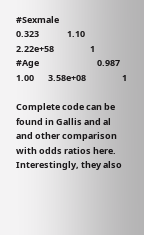#Sexmale                         0.323              1.10       2.22e+58                  1
#Age                             0.987              1.00       3.58e+08                  1

Complete code can be found in Gallis and al and other comparison with odds ratios here. Interestingly, they also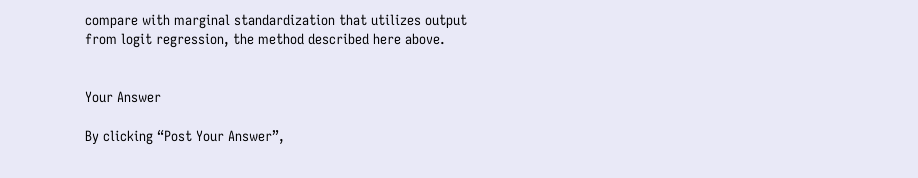compare with marginal standardization that utilizes output from logit regression, the method described here above.


Your Answer

By clicking “Post Your Answer”,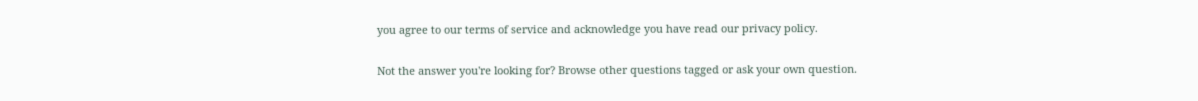you agree to our terms of service and acknowledge you have read our privacy policy.

Not the answer you're looking for? Browse other questions tagged or ask your own question.